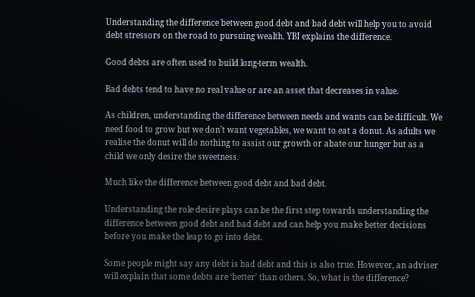Understanding the difference between good debt and bad debt will help you to avoid debt stressors on the road to pursuing wealth. YBI explains the difference.

Good debts are often used to build long-term wealth.

Bad debts tend to have no real value or are an asset that decreases in value.

As children, understanding the difference between needs and wants can be difficult. We need food to grow but we don’t want vegetables, we want to eat a donut. As adults we realise the donut will do nothing to assist our growth or abate our hunger but as a child we only desire the sweetness.

Much like the difference between good debt and bad debt.

Understanding the role desire plays can be the first step towards understanding the difference between good debt and bad debt and can help you make better decisions before you make the leap to go into debt.

Some people might say any debt is bad debt and this is also true. However, an adviser will explain that some debts are ‘better’ than others. So, what is the difference?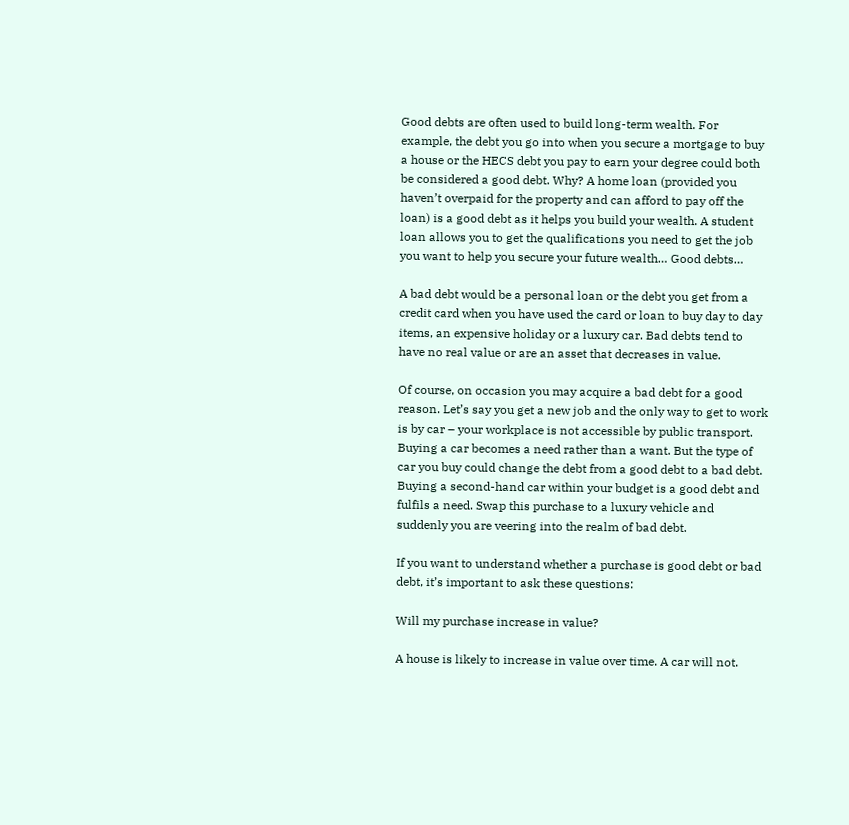Good debts are often used to build long-term wealth. For example, the debt you go into when you secure a mortgage to buy a house or the HECS debt you pay to earn your degree could both be considered a good debt. Why? A home loan (provided you haven’t overpaid for the property and can afford to pay off the loan) is a good debt as it helps you build your wealth. A student loan allows you to get the qualifications you need to get the job you want to help you secure your future wealth… Good debts…

A bad debt would be a personal loan or the debt you get from a credit card when you have used the card or loan to buy day to day items, an expensive holiday or a luxury car. Bad debts tend to have no real value or are an asset that decreases in value.

Of course, on occasion you may acquire a bad debt for a good reason. Let’s say you get a new job and the only way to get to work is by car – your workplace is not accessible by public transport. Buying a car becomes a need rather than a want. But the type of car you buy could change the debt from a good debt to a bad debt. Buying a second-hand car within your budget is a good debt and fulfils a need. Swap this purchase to a luxury vehicle and suddenly you are veering into the realm of bad debt.

If you want to understand whether a purchase is good debt or bad debt, it’s important to ask these questions:

Will my purchase increase in value?

A house is likely to increase in value over time. A car will not.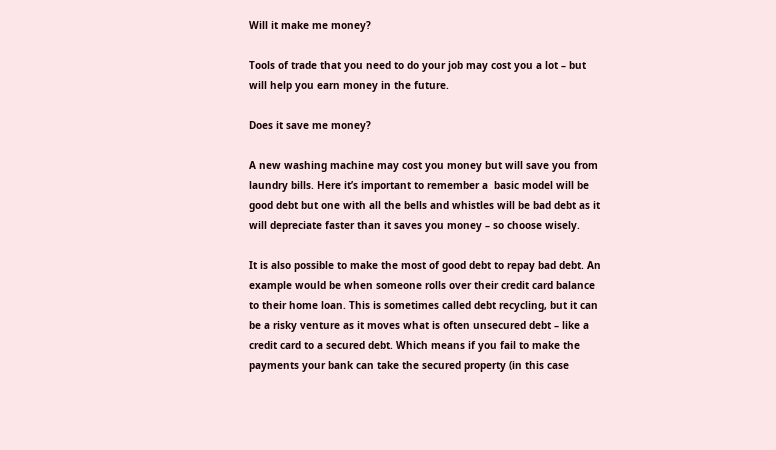Will it make me money?

Tools of trade that you need to do your job may cost you a lot – but will help you earn money in the future.

Does it save me money?

A new washing machine may cost you money but will save you from laundry bills. Here it’s important to remember a  basic model will be good debt but one with all the bells and whistles will be bad debt as it will depreciate faster than it saves you money – so choose wisely.

It is also possible to make the most of good debt to repay bad debt. An example would be when someone rolls over their credit card balance to their home loan. This is sometimes called debt recycling, but it can be a risky venture as it moves what is often unsecured debt – like a credit card to a secured debt. Which means if you fail to make the payments your bank can take the secured property (in this case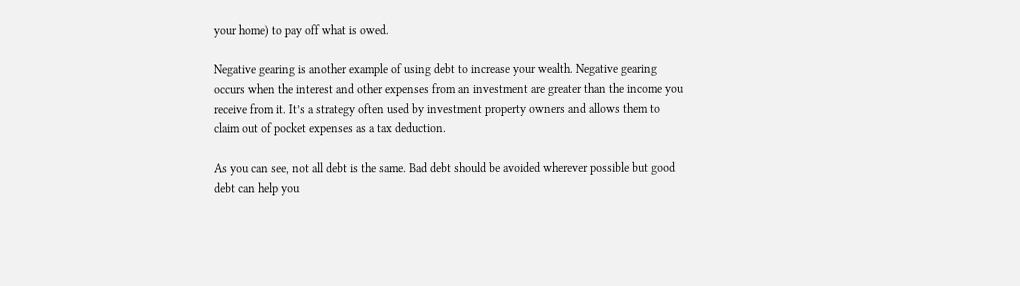your home) to pay off what is owed.

Negative gearing is another example of using debt to increase your wealth. Negative gearing occurs when the interest and other expenses from an investment are greater than the income you receive from it. It’s a strategy often used by investment property owners and allows them to claim out of pocket expenses as a tax deduction.

As you can see, not all debt is the same. Bad debt should be avoided wherever possible but good debt can help you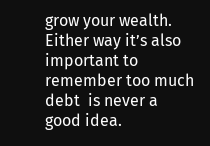grow your wealth. Either way it’s also important to remember too much debt  is never a good idea.